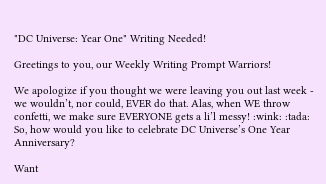"DC Universe: Year One" Writing Needed!

Greetings to you, our Weekly Writing Prompt Warriors!

We apologize if you thought we were leaving you out last week - we wouldn’t, nor could, EVER do that. Alas, when WE throw confetti, we make sure EVERYONE gets a li’l messy! :wink: :tada: So, how would you like to celebrate DC Universe’s One Year Anniversary?

Want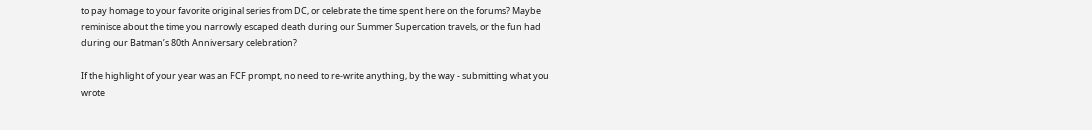to pay homage to your favorite original series from DC, or celebrate the time spent here on the forums? Maybe reminisce about the time you narrowly escaped death during our Summer Supercation travels, or the fun had during our Batman’s 80th Anniversary celebration?

If the highlight of your year was an FCF prompt, no need to re-write anything, by the way - submitting what you wrote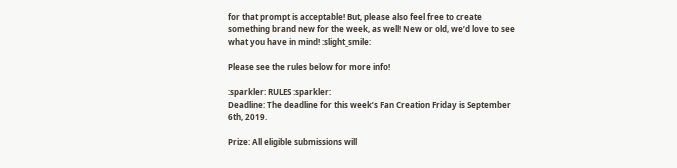for that prompt is acceptable! But, please also feel free to create something brand new for the week, as well! New or old, we’d love to see what you have in mind! :slight_smile:

Please see the rules below for more info!

:sparkler: RULES :sparkler:
Deadline: The deadline for this week’s Fan Creation Friday is September 6th, 2019.

Prize: All eligible submissions will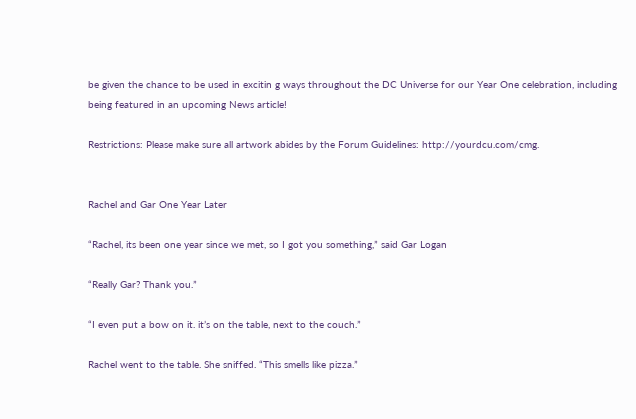be given the chance to be used in excitin g ways throughout the DC Universe for our Year One celebration, including being featured in an upcoming News article!

Restrictions: Please make sure all artwork abides by the Forum Guidelines: http://yourdcu.com/cmg.


Rachel and Gar One Year Later

“Rachel, its been one year since we met, so I got you something,” said Gar Logan

“Really Gar? Thank you.”

“I even put a bow on it. it’s on the table, next to the couch.”

Rachel went to the table. She sniffed. “This smells like pizza.”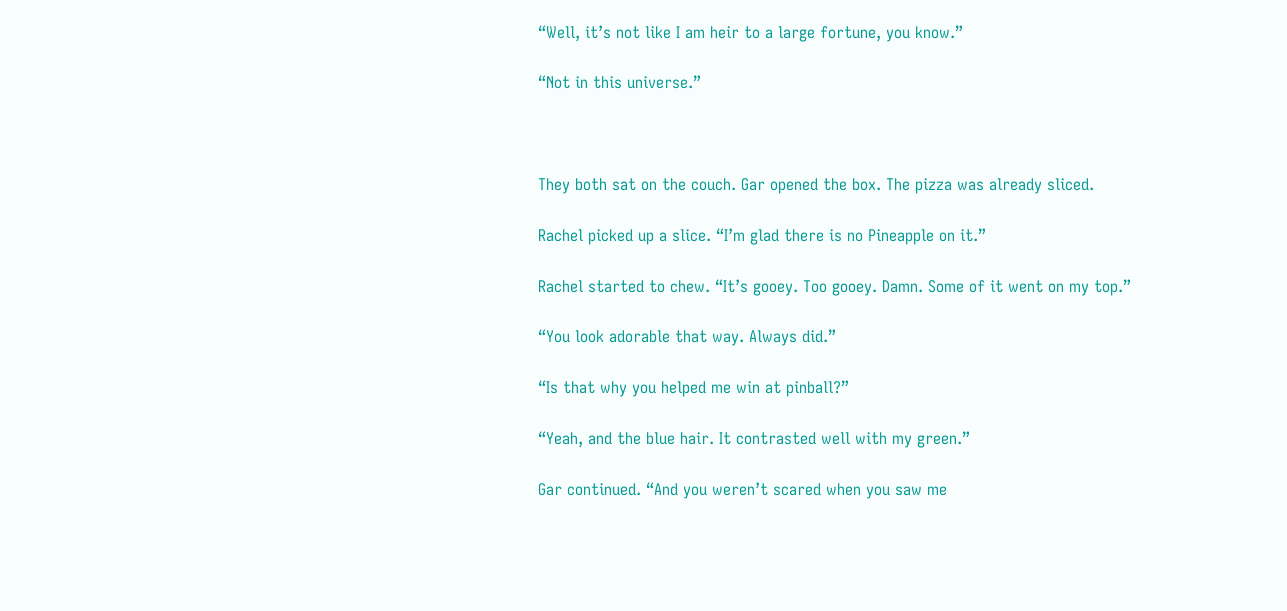“Well, it’s not like I am heir to a large fortune, you know.”

“Not in this universe.”



They both sat on the couch. Gar opened the box. The pizza was already sliced.

Rachel picked up a slice. “I’m glad there is no Pineapple on it.”

Rachel started to chew. “It’s gooey. Too gooey. Damn. Some of it went on my top.”

“You look adorable that way. Always did.”

“Is that why you helped me win at pinball?”

“Yeah, and the blue hair. It contrasted well with my green.”

Gar continued. “And you weren’t scared when you saw me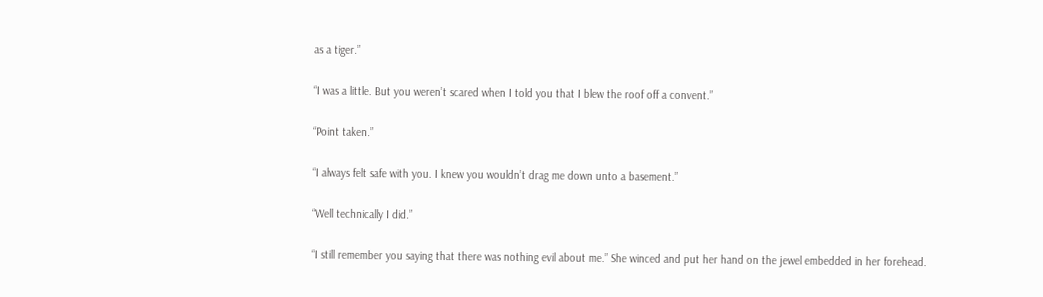as a tiger.”

“I was a little. But you weren’t scared when I told you that I blew the roof off a convent.”

“Point taken.”

“I always felt safe with you. I knew you wouldn’t drag me down unto a basement.”

“Well technically I did.”

“I still remember you saying that there was nothing evil about me.” She winced and put her hand on the jewel embedded in her forehead.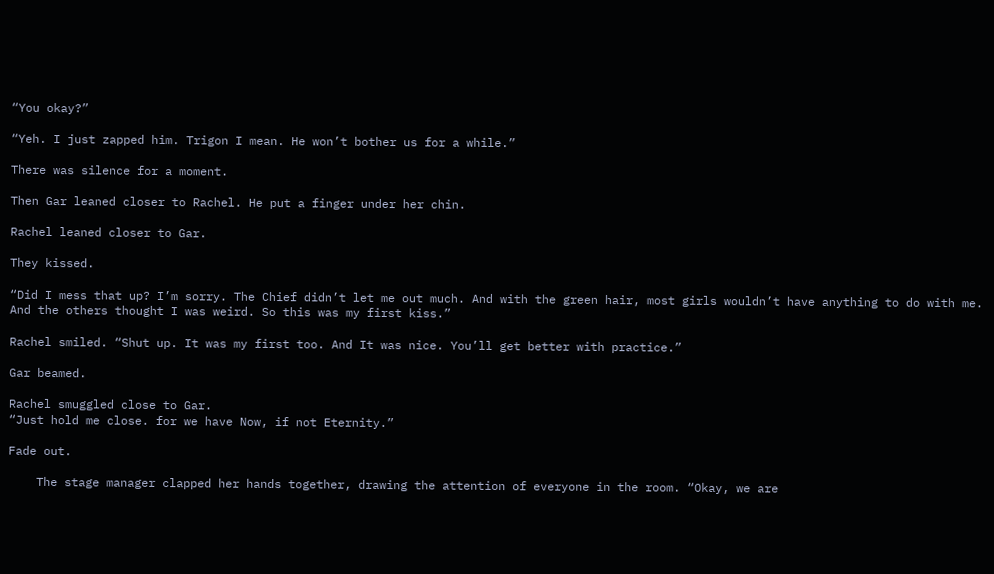“You okay?”

“Yeh. I just zapped him. Trigon I mean. He won’t bother us for a while.”

There was silence for a moment.

Then Gar leaned closer to Rachel. He put a finger under her chin.

Rachel leaned closer to Gar.

They kissed.

“Did I mess that up? I’m sorry. The Chief didn’t let me out much. And with the green hair, most girls wouldn’t have anything to do with me. And the others thought I was weird. So this was my first kiss.”

Rachel smiled. “Shut up. It was my first too. And It was nice. You’ll get better with practice.”

Gar beamed.

Rachel smuggled close to Gar.
“Just hold me close. for we have Now, if not Eternity.”

Fade out.

    The stage manager clapped her hands together, drawing the attention of everyone in the room. “Okay, we are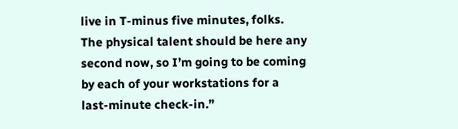live in T-minus five minutes, folks.  The physical talent should be here any second now, so I’m going to be coming by each of your workstations for a last-minute check-in.”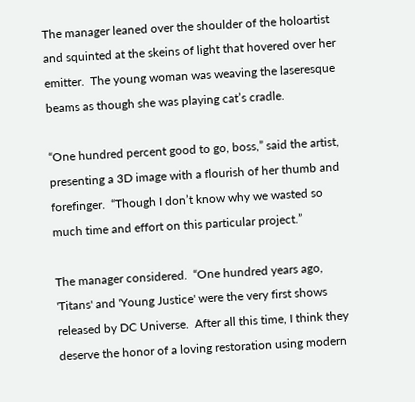The manager leaned over the shoulder of the holoartist and squinted at the skeins of light that hovered over her emitter.  The young woman was weaving the laseresque beams as though she was playing cat’s cradle.

“One hundred percent good to go, boss,” said the artist, presenting a 3D image with a flourish of her thumb and forefinger.  “Though I don’t know why we wasted so much time and effort on this particular project.”

The manager considered.  “One hundred years ago, 'Titans' and 'Young Justice' were the very first shows released by DC Universe.  After all this time, I think they deserve the honor of a loving restoration using modern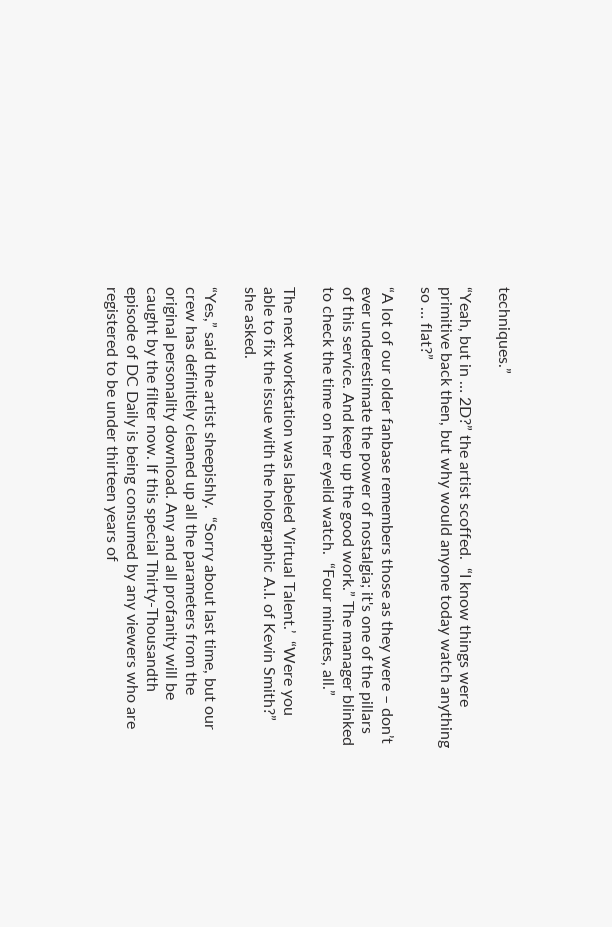techniques.”

“Yeah, but in … 2D?” the artist scoffed.  “I know things were primitive back then, but why would anyone today watch anything so … flat?”

“A lot of our older fanbase remembers those as they were – don’t ever underestimate the power of nostalgia; it's one of the pillars of this service. And keep up the good work.” The manager blinked to check the time on her eyelid watch.  “Four minutes, all.”

The next workstation was labeled ‘Virtual Talent.’  “Were you able to fix the issue with the holographic A.I. of Kevin Smith?” she asked.

“Yes,” said the artist sheepishly.  “Sorry about last time, but our crew has definitely cleaned up all the parameters from the original personality download. Any and all profanity will be caught by the filter now. If this special Thirty-Thousandth episode of DC Daily is being consumed by any viewers who are registered to be under thirteen years of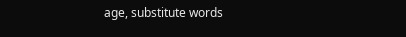age, substitute words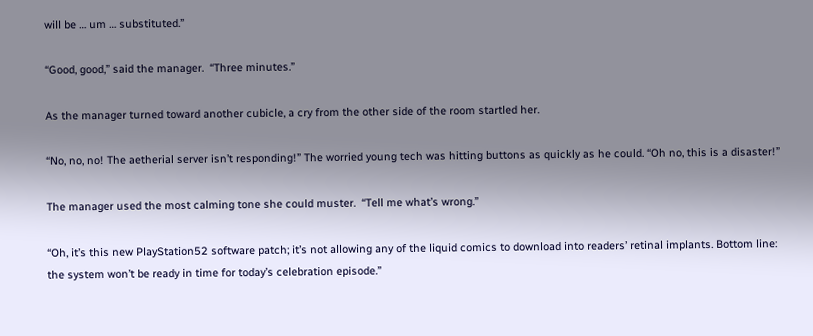will be … um … substituted.”

“Good, good,” said the manager.  “Three minutes.”

As the manager turned toward another cubicle, a cry from the other side of the room startled her.

“No, no, no! The aetherial server isn’t responding!” The worried young tech was hitting buttons as quickly as he could. “Oh no, this is a disaster!”

The manager used the most calming tone she could muster.  “Tell me what’s wrong.”

“Oh, it’s this new PlayStation52 software patch; it’s not allowing any of the liquid comics to download into readers’ retinal implants. Bottom line: the system won’t be ready in time for today’s celebration episode.”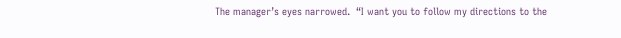The manager’s eyes narrowed.  “I want you to follow my directions to the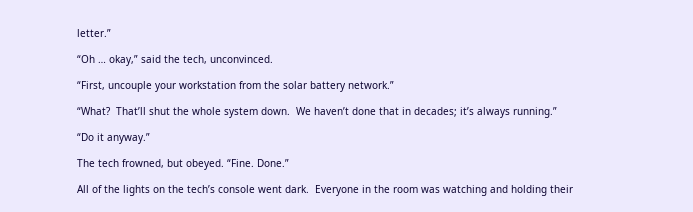letter.”

“Oh … okay,” said the tech, unconvinced.

“First, uncouple your workstation from the solar battery network.”

“What?  That’ll shut the whole system down.  We haven’t done that in decades; it’s always running.”

“Do it anyway.”

The tech frowned, but obeyed. “Fine. Done.”

All of the lights on the tech’s console went dark.  Everyone in the room was watching and holding their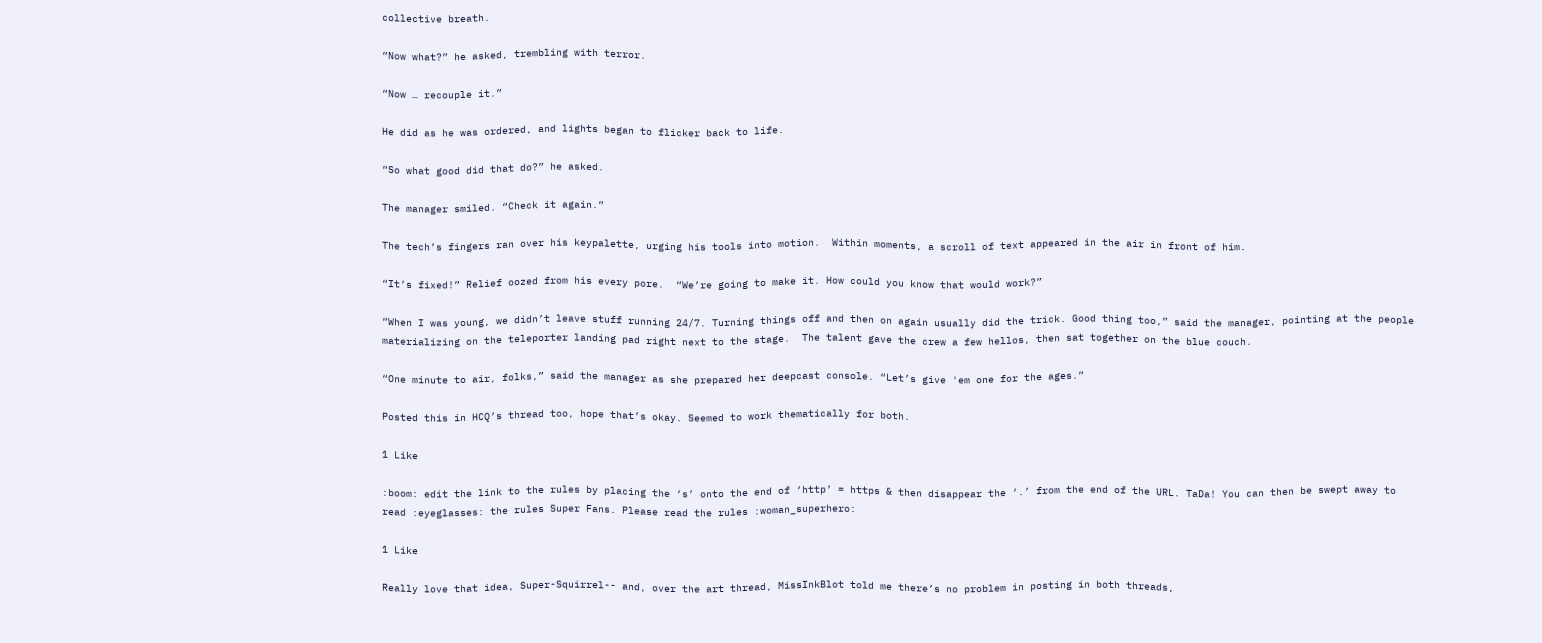collective breath.

“Now what?” he asked, trembling with terror.

“Now … recouple it.”

He did as he was ordered, and lights began to flicker back to life.

“So what good did that do?” he asked.

The manager smiled. “Check it again.”

The tech’s fingers ran over his keypalette, urging his tools into motion.  Within moments, a scroll of text appeared in the air in front of him.

“It’s fixed!” Relief oozed from his every pore.  “We’re going to make it. How could you know that would work?”

“When I was young, we didn’t leave stuff running 24/7. Turning things off and then on again usually did the trick. Good thing too,” said the manager, pointing at the people materializing on the teleporter landing pad right next to the stage.  The talent gave the crew a few hellos, then sat together on the blue couch.

“One minute to air, folks,” said the manager as she prepared her deepcast console. “Let’s give 'em one for the ages.”

Posted this in HCQ’s thread too, hope that’s okay. Seemed to work thematically for both.

1 Like

:boom: edit the link to the rules by placing the ‘s’ onto the end of ‘http’ = https & then disappear the ‘.’ from the end of the URL. TaDa! You can then be swept away to read :eyeglasses: the rules Super Fans. Please read the rules :woman_superhero:

1 Like

Really love that idea, Super-Squirrel-- and, over the art thread, MissInkBlot told me there’s no problem in posting in both threads,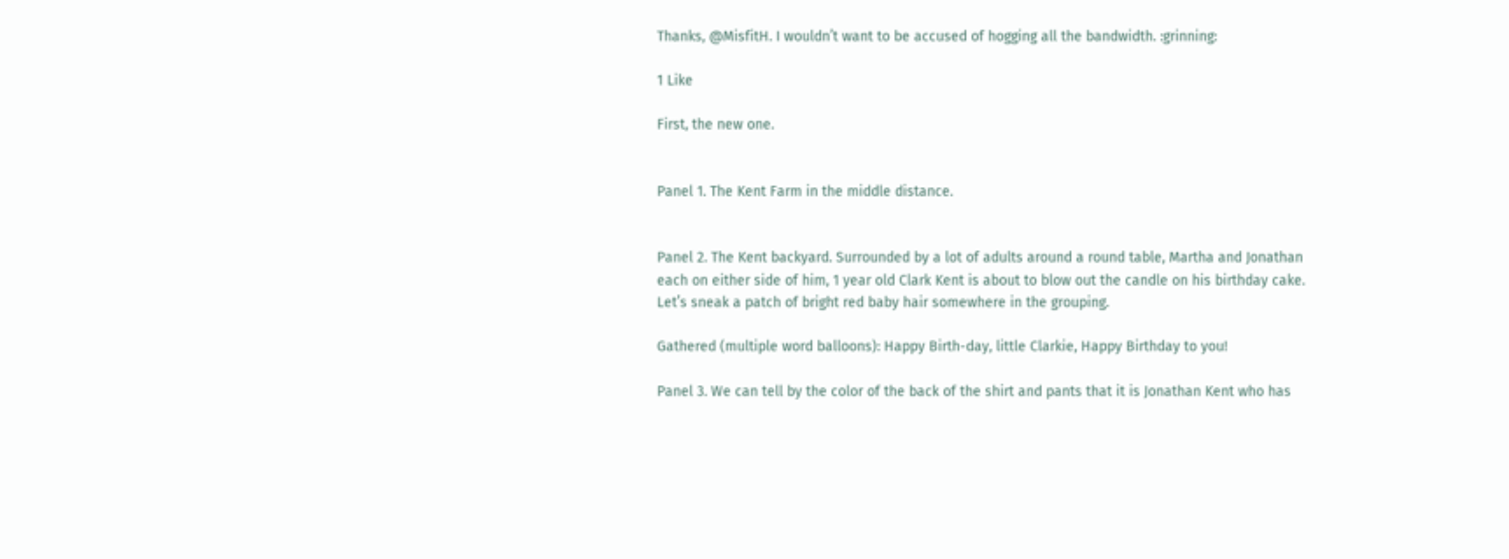Thanks, @MisfitH. I wouldn’t want to be accused of hogging all the bandwidth. :grinning:

1 Like

First, the new one.


Panel 1. The Kent Farm in the middle distance.


Panel 2. The Kent backyard. Surrounded by a lot of adults around a round table, Martha and Jonathan each on either side of him, 1 year old Clark Kent is about to blow out the candle on his birthday cake. Let’s sneak a patch of bright red baby hair somewhere in the grouping.

Gathered (multiple word balloons): Happy Birth-day, little Clarkie, Happy Birthday to you!

Panel 3. We can tell by the color of the back of the shirt and pants that it is Jonathan Kent who has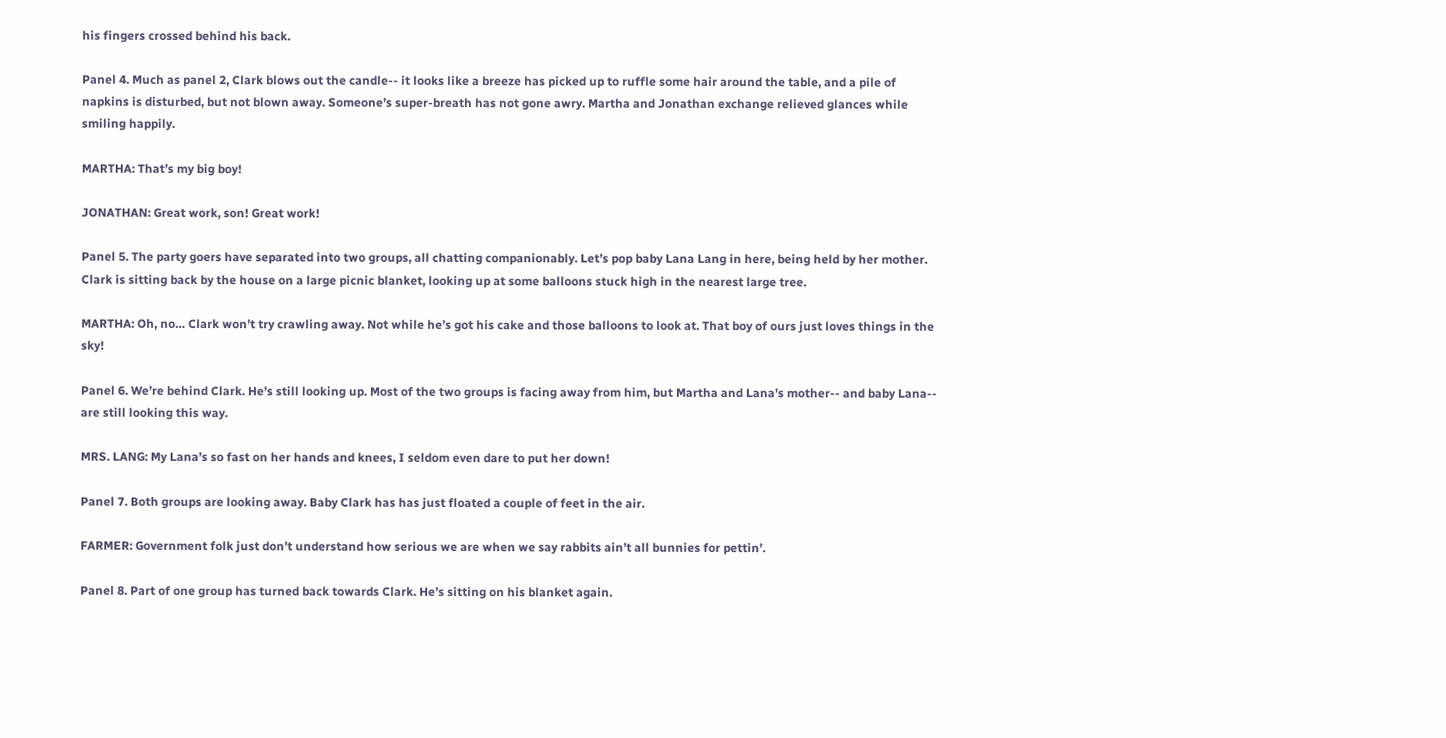his fingers crossed behind his back.

Panel 4. Much as panel 2, Clark blows out the candle-- it looks like a breeze has picked up to ruffle some hair around the table, and a pile of napkins is disturbed, but not blown away. Someone’s super-breath has not gone awry. Martha and Jonathan exchange relieved glances while smiling happily.

MARTHA: That’s my big boy!

JONATHAN: Great work, son! Great work!

Panel 5. The party goers have separated into two groups, all chatting companionably. Let’s pop baby Lana Lang in here, being held by her mother. Clark is sitting back by the house on a large picnic blanket, looking up at some balloons stuck high in the nearest large tree.

MARTHA: Oh, no… Clark won’t try crawling away. Not while he’s got his cake and those balloons to look at. That boy of ours just loves things in the sky!

Panel 6. We’re behind Clark. He’s still looking up. Most of the two groups is facing away from him, but Martha and Lana’s mother-- and baby Lana-- are still looking this way.

MRS. LANG: My Lana’s so fast on her hands and knees, I seldom even dare to put her down!

Panel 7. Both groups are looking away. Baby Clark has has just floated a couple of feet in the air.

FARMER: Government folk just don’t understand how serious we are when we say rabbits ain’t all bunnies for pettin’.

Panel 8. Part of one group has turned back towards Clark. He’s sitting on his blanket again.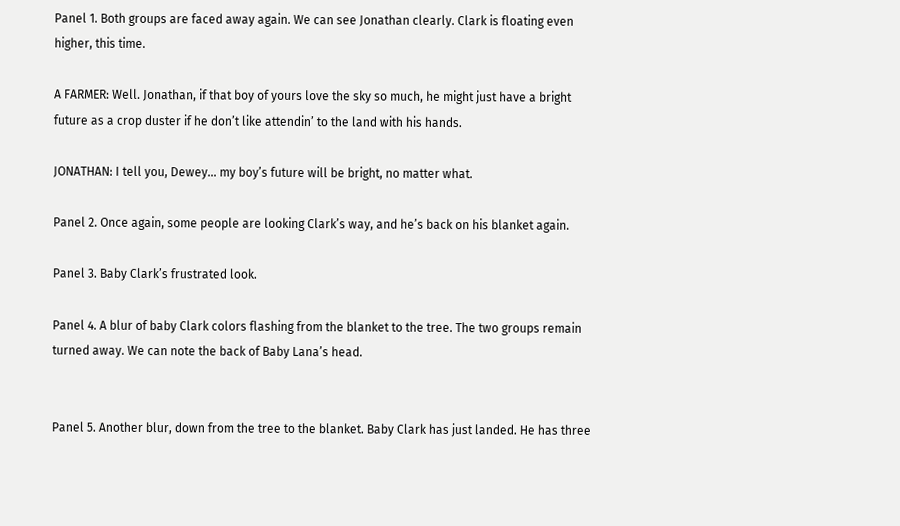Panel 1. Both groups are faced away again. We can see Jonathan clearly. Clark is floating even higher, this time.

A FARMER: Well. Jonathan, if that boy of yours love the sky so much, he might just have a bright future as a crop duster if he don’t like attendin’ to the land with his hands.

JONATHAN: I tell you, Dewey… my boy’s future will be bright, no matter what.

Panel 2. Once again, some people are looking Clark’s way, and he’s back on his blanket again.

Panel 3. Baby Clark’s frustrated look.

Panel 4. A blur of baby Clark colors flashing from the blanket to the tree. The two groups remain turned away. We can note the back of Baby Lana’s head.


Panel 5. Another blur, down from the tree to the blanket. Baby Clark has just landed. He has three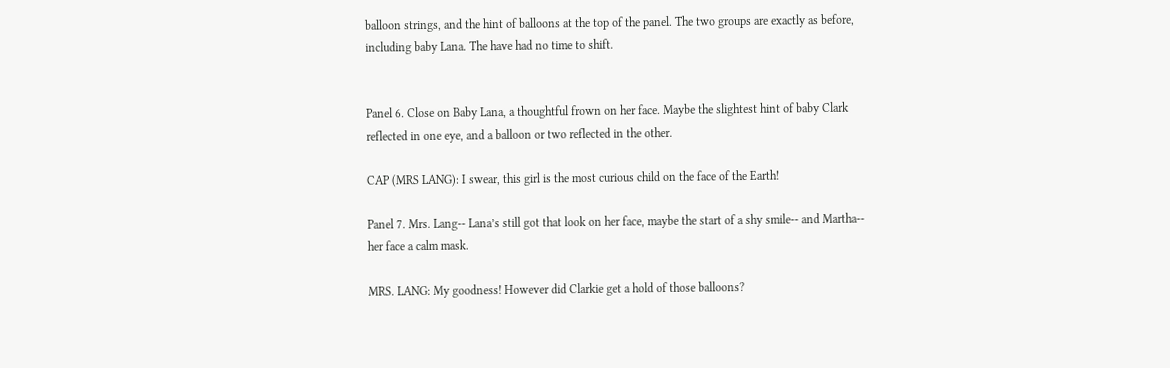balloon strings, and the hint of balloons at the top of the panel. The two groups are exactly as before, including baby Lana. The have had no time to shift.


Panel 6. Close on Baby Lana, a thoughtful frown on her face. Maybe the slightest hint of baby Clark reflected in one eye, and a balloon or two reflected in the other.

CAP (MRS LANG): I swear, this girl is the most curious child on the face of the Earth!

Panel 7. Mrs. Lang-- Lana’s still got that look on her face, maybe the start of a shy smile-- and Martha-- her face a calm mask.

MRS. LANG: My goodness! However did Clarkie get a hold of those balloons?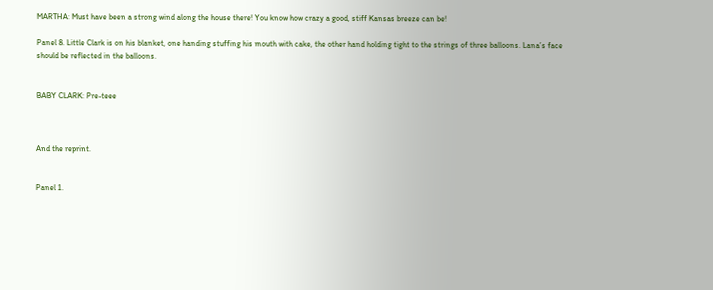MARTHA: Must have been a strong wind along the house there! You know how crazy a good, stiff Kansas breeze can be!

Panel 8. Little Clark is on his blanket, one handing stuffing his mouth with cake, the other hand holding tight to the strings of three balloons. Lana’s face should be reflected in the balloons.


BABY CLARK: Pre-teee



And the reprint.


Panel 1.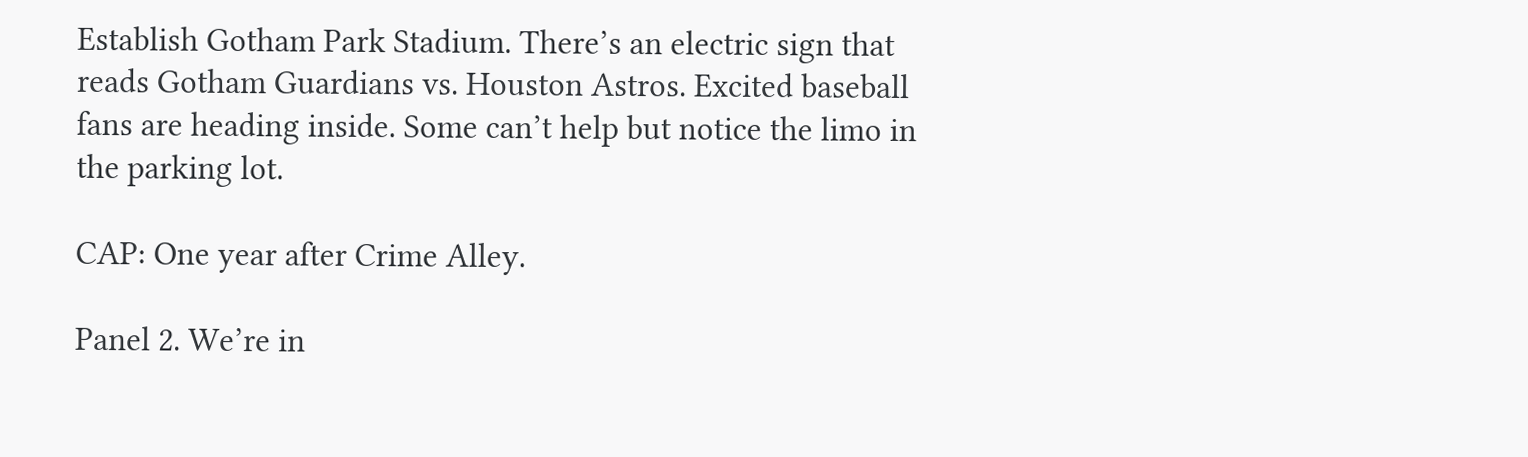Establish Gotham Park Stadium. There’s an electric sign that reads Gotham Guardians vs. Houston Astros. Excited baseball fans are heading inside. Some can’t help but notice the limo in the parking lot.

CAP: One year after Crime Alley.

Panel 2. We’re in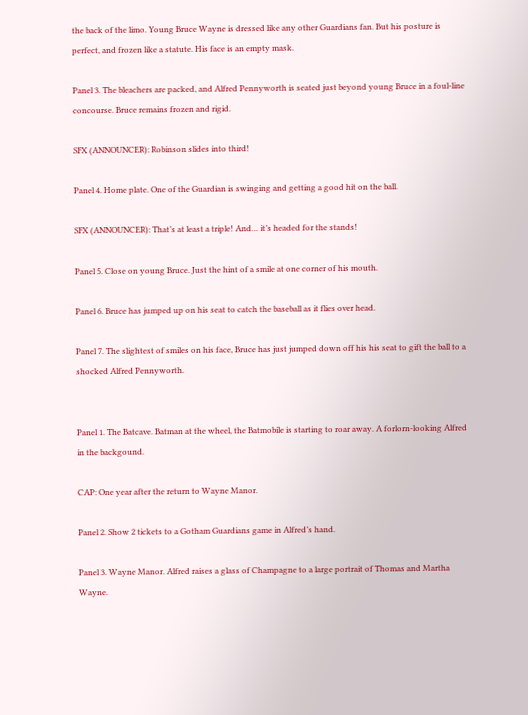the back of the limo. Young Bruce Wayne is dressed like any other Guardians fan. But his posture is perfect, and frozen like a statute. His face is an empty mask.

Panel 3. The bleachers are packed, and Alfred Pennyworth is seated just beyond young Bruce in a foul-line concourse. Bruce remains frozen and rigid.

SFX (ANNOUNCER): Robinson slides into third!

Panel 4. Home plate. One of the Guardian is swinging and getting a good hit on the ball.

SFX (ANNOUNCER): That’s at least a triple! And… it’s headed for the stands!

Panel 5. Close on young Bruce. Just the hint of a smile at one corner of his mouth.

Panel 6. Bruce has jumped up on his seat to catch the baseball as it flies over head.

Panel 7. The slightest of smiles on his face, Bruce has just jumped down off his his seat to gift the ball to a shocked Alfred Pennyworth.


Panel 1. The Batcave. Batman at the wheel, the Batmobile is starting to roar away. A forlorn-looking Alfred in the backgound.

CAP: One year after the return to Wayne Manor.

Panel 2. Show 2 tickets to a Gotham Guardians game in Alfred’s hand.

Panel 3. Wayne Manor. Alfred raises a glass of Champagne to a large portrait of Thomas and Martha Wayne.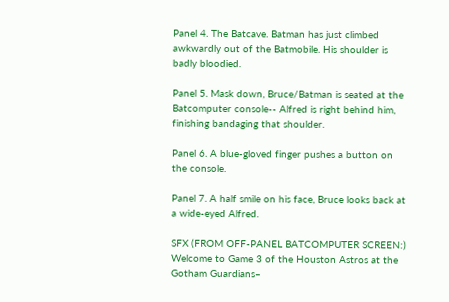Panel 4. The Batcave. Batman has just climbed awkwardly out of the Batmobile. His shoulder is badly bloodied.

Panel 5. Mask down, Bruce/Batman is seated at the Batcomputer console-- Alfred is right behind him, finishing bandaging that shoulder.

Panel 6. A blue-gloved finger pushes a button on the console.

Panel 7. A half smile on his face, Bruce looks back at a wide-eyed Alfred.

SFX (FROM OFF-PANEL BATCOMPUTER SCREEN:) Welcome to Game 3 of the Houston Astros at the Gotham Guardians–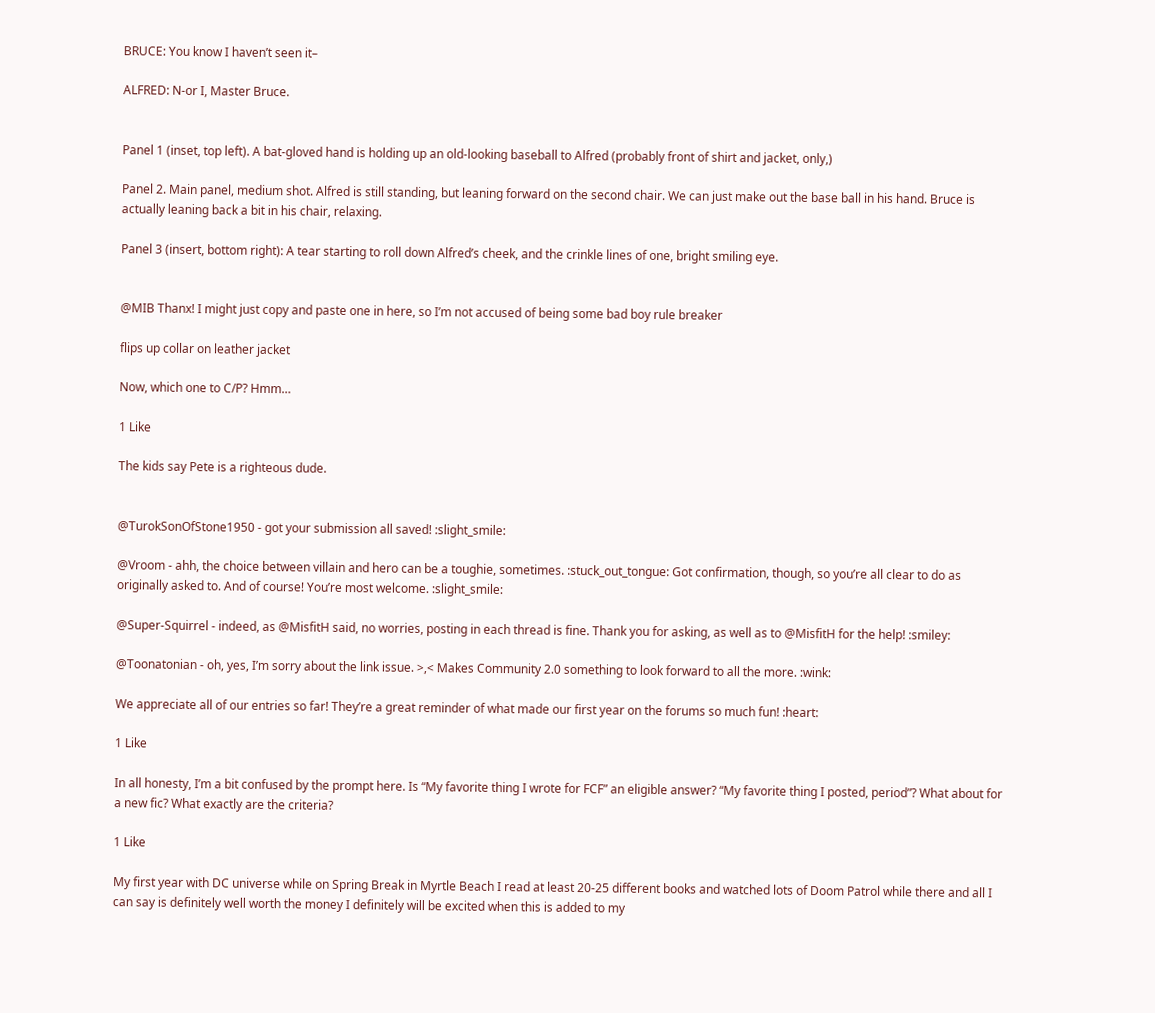BRUCE: You know I haven’t seen it–

ALFRED: N-or I, Master Bruce.


Panel 1 (inset, top left). A bat-gloved hand is holding up an old-looking baseball to Alfred (probably front of shirt and jacket, only,)

Panel 2. Main panel, medium shot. Alfred is still standing, but leaning forward on the second chair. We can just make out the base ball in his hand. Bruce is actually leaning back a bit in his chair, relaxing.

Panel 3 (insert, bottom right): A tear starting to roll down Alfred’s cheek, and the crinkle lines of one, bright smiling eye.


@MIB Thanx! I might just copy and paste one in here, so I’m not accused of being some bad boy rule breaker

flips up collar on leather jacket

Now, which one to C/P? Hmm…

1 Like

The kids say Pete is a righteous dude.


@TurokSonOfStone1950 - got your submission all saved! :slight_smile:

@Vroom - ahh, the choice between villain and hero can be a toughie, sometimes. :stuck_out_tongue: Got confirmation, though, so you’re all clear to do as originally asked to. And of course! You’re most welcome. :slight_smile:

@Super-Squirrel - indeed, as @MisfitH said, no worries, posting in each thread is fine. Thank you for asking, as well as to @MisfitH for the help! :smiley:

@Toonatonian - oh, yes, I’m sorry about the link issue. >,< Makes Community 2.0 something to look forward to all the more. :wink:

We appreciate all of our entries so far! They’re a great reminder of what made our first year on the forums so much fun! :heart:

1 Like

In all honesty, I’m a bit confused by the prompt here. Is “My favorite thing I wrote for FCF” an eligible answer? “My favorite thing I posted, period”? What about for a new fic? What exactly are the criteria?

1 Like

My first year with DC universe while on Spring Break in Myrtle Beach I read at least 20-25 different books and watched lots of Doom Patrol while there and all I can say is definitely well worth the money I definitely will be excited when this is added to my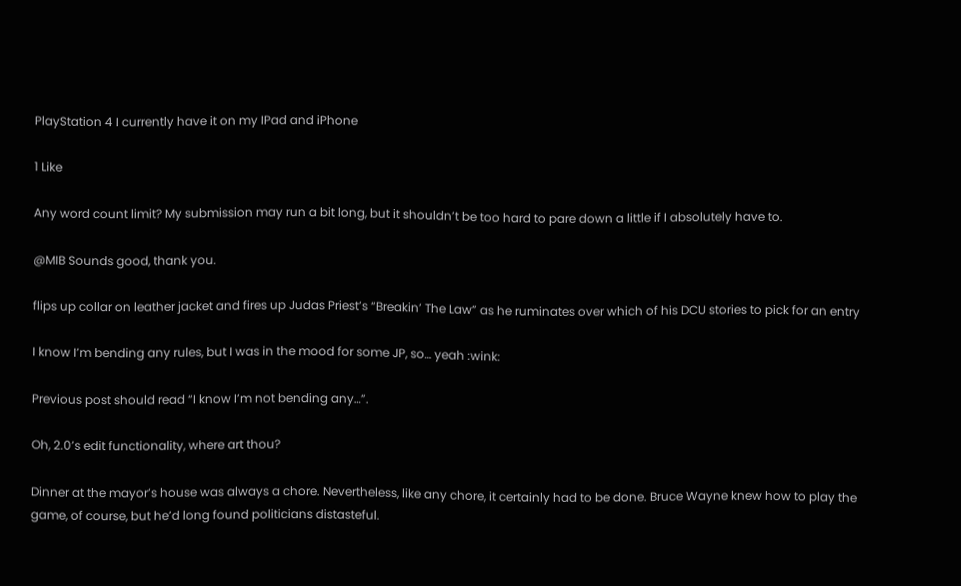PlayStation 4 I currently have it on my IPad and iPhone

1 Like

Any word count limit? My submission may run a bit long, but it shouldn’t be too hard to pare down a little if I absolutely have to.

@MIB Sounds good, thank you.

flips up collar on leather jacket and fires up Judas Priest’s “Breakin’ The Law” as he ruminates over which of his DCU stories to pick for an entry

I know I’m bending any rules, but I was in the mood for some JP, so… yeah :wink:

Previous post should read “I know I’m not bending any…”.

Oh, 2.0’s edit functionality, where art thou?

Dinner at the mayor’s house was always a chore. Nevertheless, like any chore, it certainly had to be done. Bruce Wayne knew how to play the game, of course, but he’d long found politicians distasteful.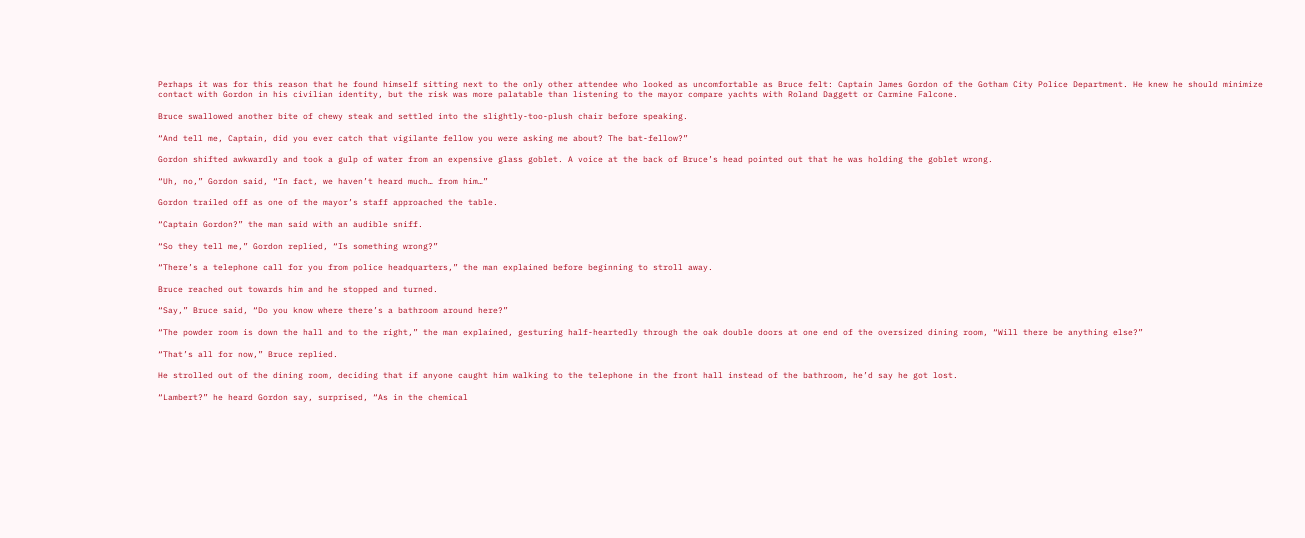Perhaps it was for this reason that he found himself sitting next to the only other attendee who looked as uncomfortable as Bruce felt: Captain James Gordon of the Gotham City Police Department. He knew he should minimize contact with Gordon in his civilian identity, but the risk was more palatable than listening to the mayor compare yachts with Roland Daggett or Carmine Falcone.

Bruce swallowed another bite of chewy steak and settled into the slightly-too-plush chair before speaking.

“And tell me, Captain, did you ever catch that vigilante fellow you were asking me about? The bat-fellow?”

Gordon shifted awkwardly and took a gulp of water from an expensive glass goblet. A voice at the back of Bruce’s head pointed out that he was holding the goblet wrong.

“Uh, no,” Gordon said, “In fact, we haven’t heard much… from him…”

Gordon trailed off as one of the mayor’s staff approached the table.

“Captain Gordon?” the man said with an audible sniff.

“So they tell me,” Gordon replied, “Is something wrong?”

“There’s a telephone call for you from police headquarters,” the man explained before beginning to stroll away.

Bruce reached out towards him and he stopped and turned.

“Say,” Bruce said, “Do you know where there’s a bathroom around here?”

“The powder room is down the hall and to the right,” the man explained, gesturing half-heartedly through the oak double doors at one end of the oversized dining room, “Will there be anything else?”

“That’s all for now,” Bruce replied.

He strolled out of the dining room, deciding that if anyone caught him walking to the telephone in the front hall instead of the bathroom, he’d say he got lost.

“Lambert?” he heard Gordon say, surprised, “As in the chemical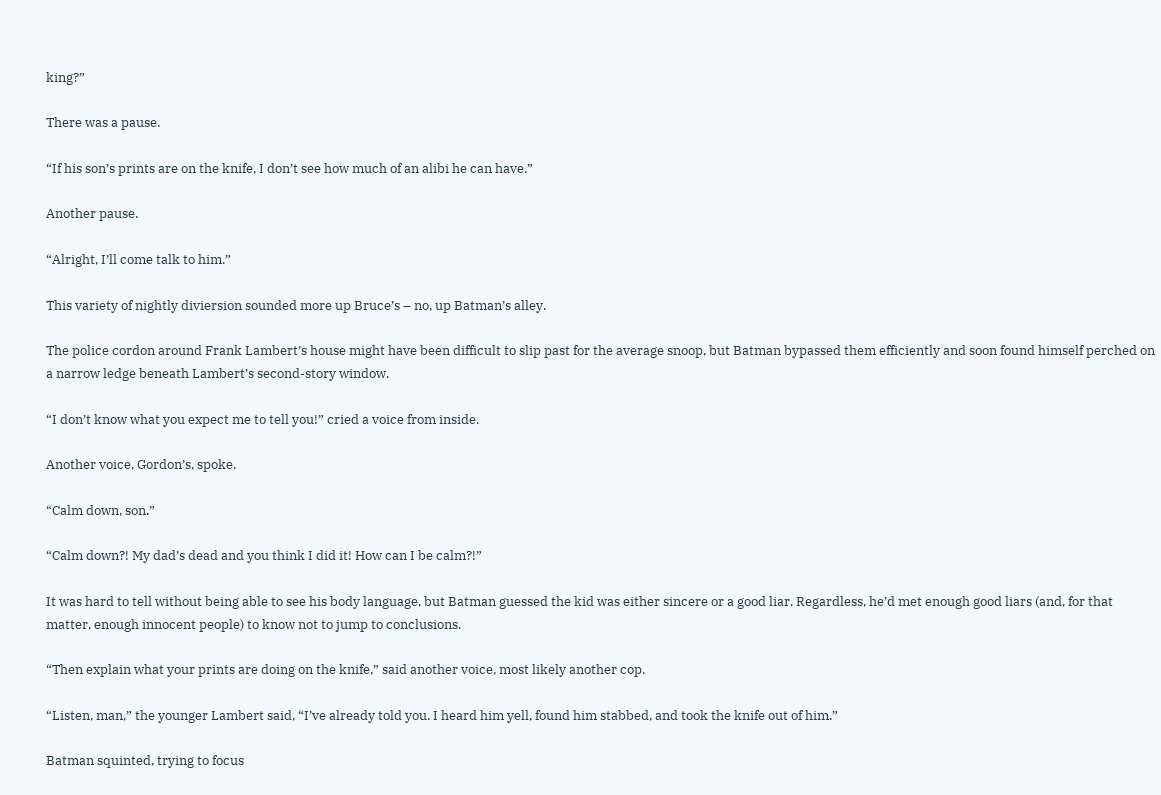king?”

There was a pause.

“If his son’s prints are on the knife, I don’t see how much of an alibi he can have.”

Another pause.

“Alright, I’ll come talk to him.”

This variety of nightly diviersion sounded more up Bruce’s – no, up Batman’s alley.

The police cordon around Frank Lambert’s house might have been difficult to slip past for the average snoop, but Batman bypassed them efficiently and soon found himself perched on a narrow ledge beneath Lambert’s second-story window.

“I don’t know what you expect me to tell you!” cried a voice from inside.

Another voice, Gordon’s, spoke.

“Calm down, son.”

“Calm down?! My dad’s dead and you think I did it! How can I be calm?!”

It was hard to tell without being able to see his body language, but Batman guessed the kid was either sincere or a good liar. Regardless, he’d met enough good liars (and, for that matter, enough innocent people) to know not to jump to conclusions.

“Then explain what your prints are doing on the knife,” said another voice, most likely another cop.

“Listen, man,” the younger Lambert said, “I’ve already told you. I heard him yell, found him stabbed, and took the knife out of him.”

Batman squinted, trying to focus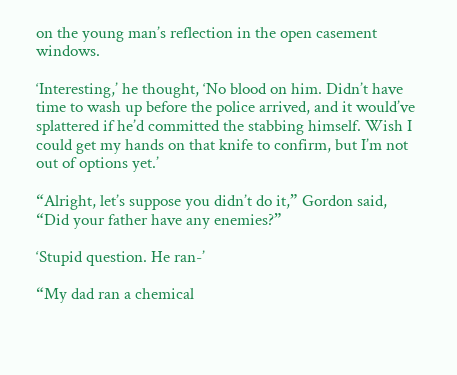on the young man’s reflection in the open casement windows.

‘Interesting,’ he thought, ‘No blood on him. Didn’t have time to wash up before the police arrived, and it would’ve splattered if he’d committed the stabbing himself. Wish I could get my hands on that knife to confirm, but I’m not out of options yet.’

“Alright, let’s suppose you didn’t do it,” Gordon said, “Did your father have any enemies?”

‘Stupid question. He ran-’

“My dad ran a chemical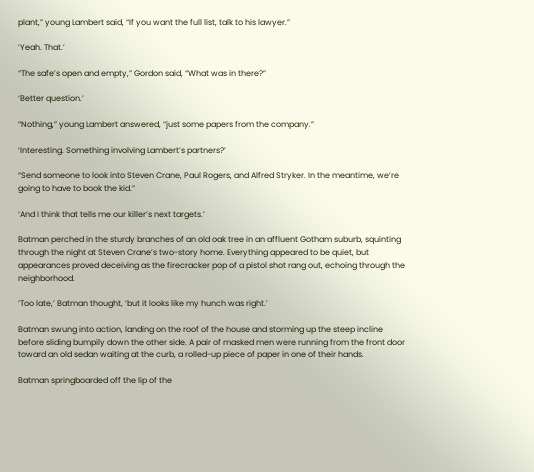plant,” young Lambert said, “If you want the full list, talk to his lawyer.”

‘Yeah. That.’

“The safe’s open and empty,” Gordon said, “What was in there?”

‘Better question.’

“Nothing,” young Lambert answered, “just some papers from the company.”

‘Interesting. Something involving Lambert’s partners?’

“Send someone to look into Steven Crane, Paul Rogers, and Alfred Stryker. In the meantime, we’re going to have to book the kid.”

‘And I think that tells me our killer’s next targets.’

Batman perched in the sturdy branches of an old oak tree in an affluent Gotham suburb, squinting through the night at Steven Crane’s two-story home. Everything appeared to be quiet, but appearances proved deceiving as the firecracker pop of a pistol shot rang out, echoing through the neighborhood.

‘Too late,’ Batman thought, ‘but it looks like my hunch was right.’

Batman swung into action, landing on the roof of the house and storming up the steep incline before sliding bumpily down the other side. A pair of masked men were running from the front door toward an old sedan waiting at the curb, a rolled-up piece of paper in one of their hands.

Batman springboarded off the lip of the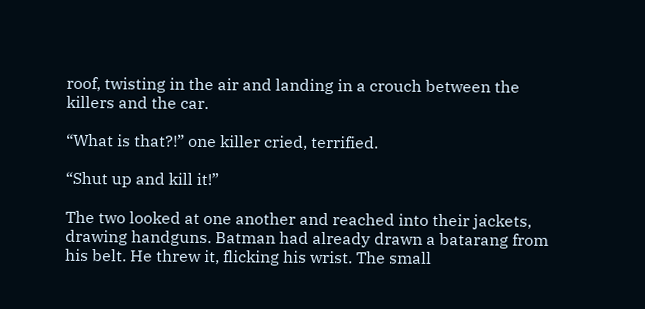roof, twisting in the air and landing in a crouch between the killers and the car.

“What is that?!” one killer cried, terrified.

“Shut up and kill it!”

The two looked at one another and reached into their jackets, drawing handguns. Batman had already drawn a batarang from his belt. He threw it, flicking his wrist. The small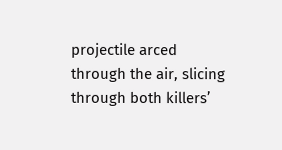projectile arced through the air, slicing through both killers’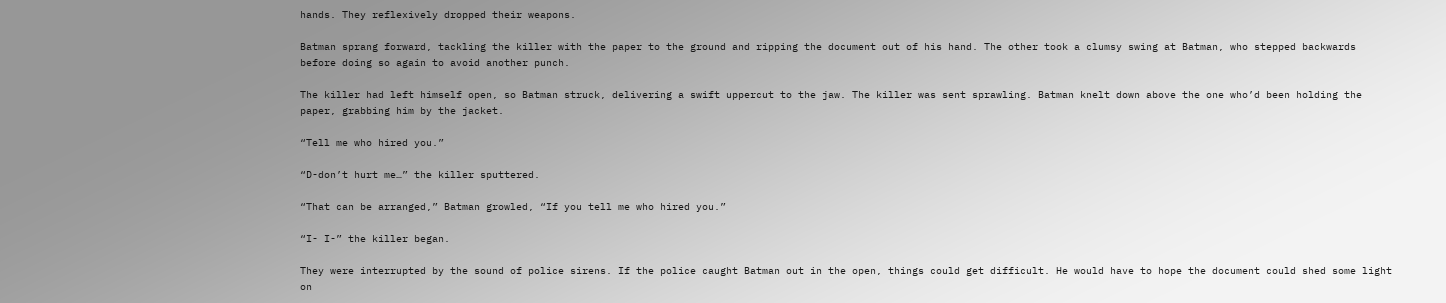hands. They reflexively dropped their weapons.

Batman sprang forward, tackling the killer with the paper to the ground and ripping the document out of his hand. The other took a clumsy swing at Batman, who stepped backwards before doing so again to avoid another punch.

The killer had left himself open, so Batman struck, delivering a swift uppercut to the jaw. The killer was sent sprawling. Batman knelt down above the one who’d been holding the paper, grabbing him by the jacket.

“Tell me who hired you.”

“D-don’t hurt me…” the killer sputtered.

“That can be arranged,” Batman growled, “If you tell me who hired you.”

“I- I-” the killer began.

They were interrupted by the sound of police sirens. If the police caught Batman out in the open, things could get difficult. He would have to hope the document could shed some light on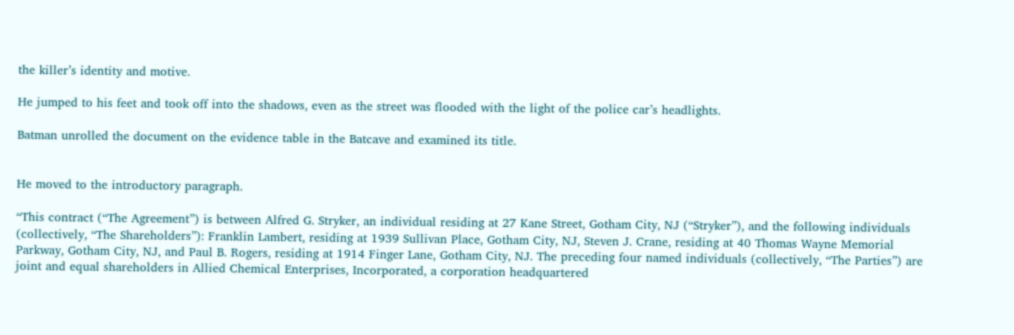the killer’s identity and motive.

He jumped to his feet and took off into the shadows, even as the street was flooded with the light of the police car’s headlights.

Batman unrolled the document on the evidence table in the Batcave and examined its title.


He moved to the introductory paragraph.

“This contract (“The Agreement”) is between Alfred G. Stryker, an individual residing at 27 Kane Street, Gotham City, NJ (“Stryker”), and the following individuals (collectively, “The Shareholders”): Franklin Lambert, residing at 1939 Sullivan Place, Gotham City, NJ, Steven J. Crane, residing at 40 Thomas Wayne Memorial Parkway, Gotham City, NJ, and Paul B. Rogers, residing at 1914 Finger Lane, Gotham City, NJ. The preceding four named individuals (collectively, “The Parties”) are joint and equal shareholders in Allied Chemical Enterprises, Incorporated, a corporation headquartered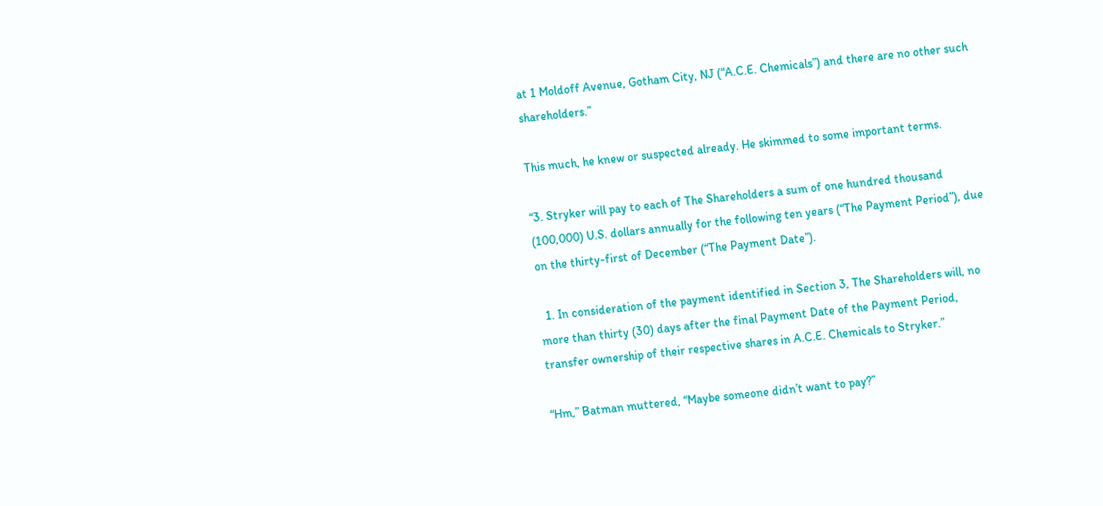at 1 Moldoff Avenue, Gotham City, NJ (“A.C.E. Chemicals”) and there are no other such shareholders.”

This much, he knew or suspected already. He skimmed to some important terms.

“3. Stryker will pay to each of The Shareholders a sum of one hundred thousand (100,000) U.S. dollars annually for the following ten years (“The Payment Period”), due on the thirty-first of December (“The Payment Date”).

  1. In consideration of the payment identified in Section 3, The Shareholders will, no more than thirty (30) days after the final Payment Date of the Payment Period, transfer ownership of their respective shares in A.C.E. Chemicals to Stryker.”

“Hm,” Batman muttered, “Maybe someone didn’t want to pay?”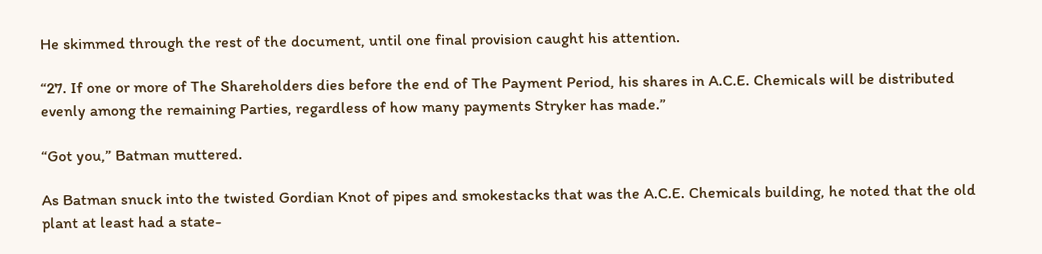He skimmed through the rest of the document, until one final provision caught his attention.

“27. If one or more of The Shareholders dies before the end of The Payment Period, his shares in A.C.E. Chemicals will be distributed evenly among the remaining Parties, regardless of how many payments Stryker has made.”

“Got you,” Batman muttered.

As Batman snuck into the twisted Gordian Knot of pipes and smokestacks that was the A.C.E. Chemicals building, he noted that the old plant at least had a state-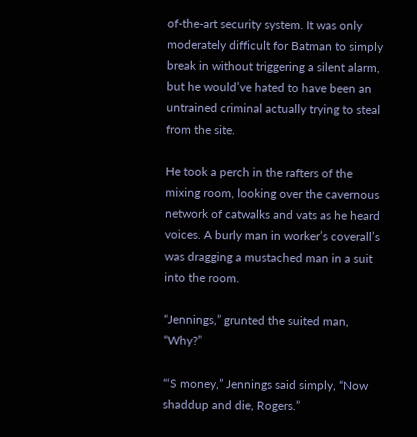of-the-art security system. It was only moderately difficult for Batman to simply break in without triggering a silent alarm, but he would’ve hated to have been an untrained criminal actually trying to steal from the site.

He took a perch in the rafters of the mixing room, looking over the cavernous network of catwalks and vats as he heard voices. A burly man in worker’s coverall’s was dragging a mustached man in a suit into the room.

“Jennings,” grunted the suited man, “Why?”

“‘S money,” Jennings said simply, “Now shaddup and die, Rogers.”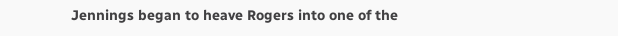Jennings began to heave Rogers into one of the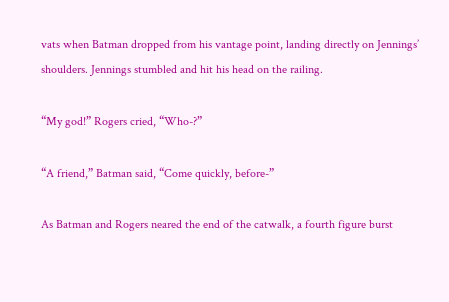vats when Batman dropped from his vantage point, landing directly on Jennings’ shoulders. Jennings stumbled and hit his head on the railing.

“My god!” Rogers cried, “Who-?”

“A friend,” Batman said, “Come quickly, before-”

As Batman and Rogers neared the end of the catwalk, a fourth figure burst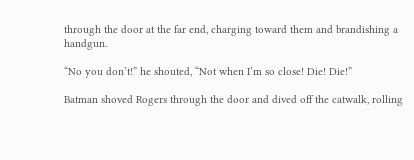through the door at the far end, charging toward them and brandishing a handgun.

“No you don’t!” he shouted, “Not when I’m so close! Die! Die!”

Batman shoved Rogers through the door and dived off the catwalk, rolling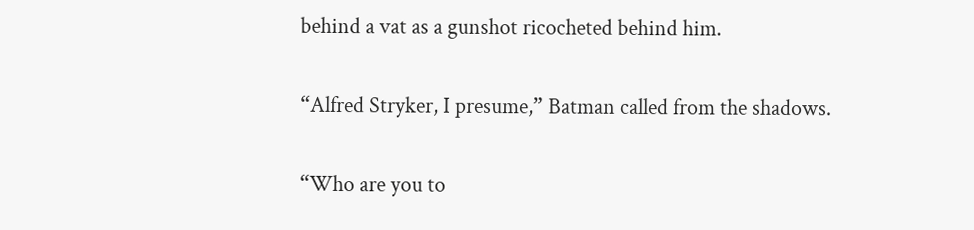behind a vat as a gunshot ricocheted behind him.

“Alfred Stryker, I presume,” Batman called from the shadows.

“Who are you to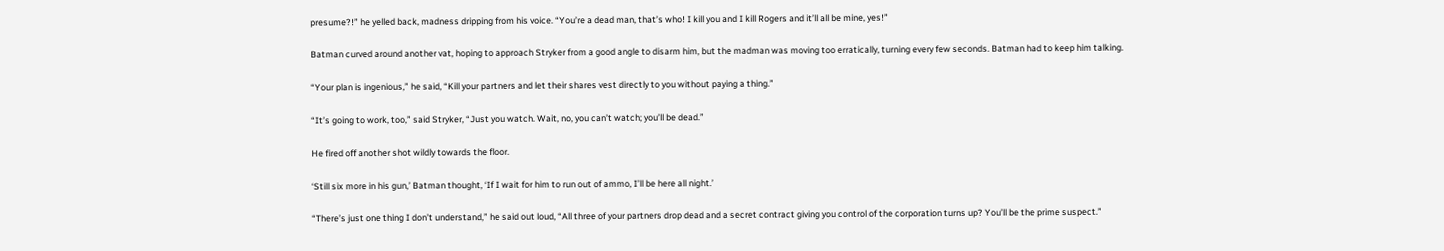presume?!” he yelled back, madness dripping from his voice. “You’re a dead man, that’s who! I kill you and I kill Rogers and it’ll all be mine, yes!”

Batman curved around another vat, hoping to approach Stryker from a good angle to disarm him, but the madman was moving too erratically, turning every few seconds. Batman had to keep him talking.

“Your plan is ingenious,” he said, “Kill your partners and let their shares vest directly to you without paying a thing.”

“It’s going to work, too,” said Stryker, “Just you watch. Wait, no, you can’t watch; you’ll be dead.”

He fired off another shot wildly towards the floor.

‘Still six more in his gun,’ Batman thought, ‘If I wait for him to run out of ammo, I’ll be here all night.’

“There’s just one thing I don’t understand,” he said out loud, “All three of your partners drop dead and a secret contract giving you control of the corporation turns up? You’ll be the prime suspect.”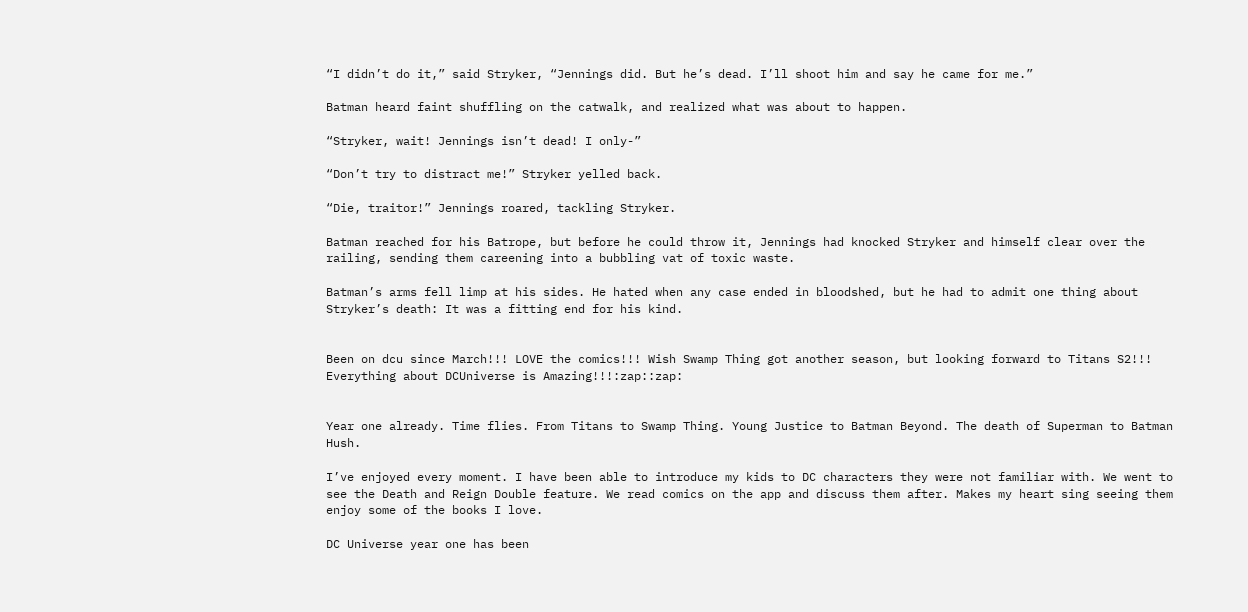“I didn’t do it,” said Stryker, “Jennings did. But he’s dead. I’ll shoot him and say he came for me.”

Batman heard faint shuffling on the catwalk, and realized what was about to happen.

“Stryker, wait! Jennings isn’t dead! I only-”

“Don’t try to distract me!” Stryker yelled back.

“Die, traitor!” Jennings roared, tackling Stryker.

Batman reached for his Batrope, but before he could throw it, Jennings had knocked Stryker and himself clear over the railing, sending them careening into a bubbling vat of toxic waste.

Batman’s arms fell limp at his sides. He hated when any case ended in bloodshed, but he had to admit one thing about Stryker’s death: It was a fitting end for his kind.


Been on dcu since March!!! LOVE the comics!!! Wish Swamp Thing got another season, but looking forward to Titans S2!!! Everything about DCUniverse is Amazing!!!:zap::zap:


Year one already. Time flies. From Titans to Swamp Thing. Young Justice to Batman Beyond. The death of Superman to Batman Hush.

I’ve enjoyed every moment. I have been able to introduce my kids to DC characters they were not familiar with. We went to see the Death and Reign Double feature. We read comics on the app and discuss them after. Makes my heart sing seeing them enjoy some of the books I love.

DC Universe year one has been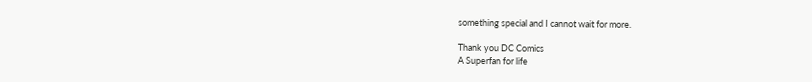something special and I cannot wait for more.

Thank you DC Comics
A Superfan for life